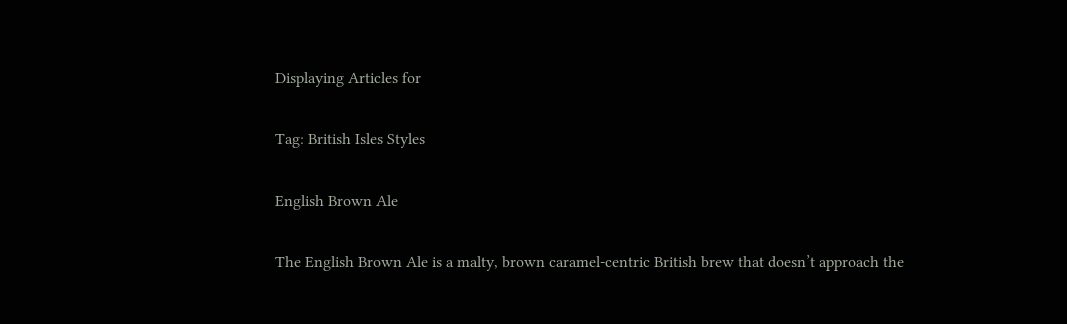Displaying Articles for

Tag: British Isles Styles

English Brown Ale

The English Brown Ale is a malty, brown caramel-centric British brew that doesn’t approach the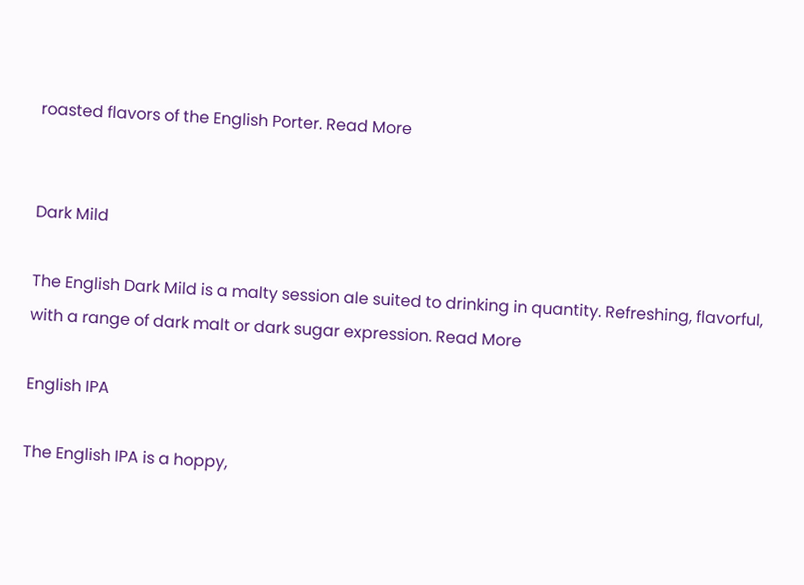roasted flavors of the English Porter. Read More


Dark Mild

The English Dark Mild is a malty session ale suited to drinking in quantity. Refreshing, flavorful, with a range of dark malt or dark sugar expression. Read More

English IPA

The English IPA is a hoppy,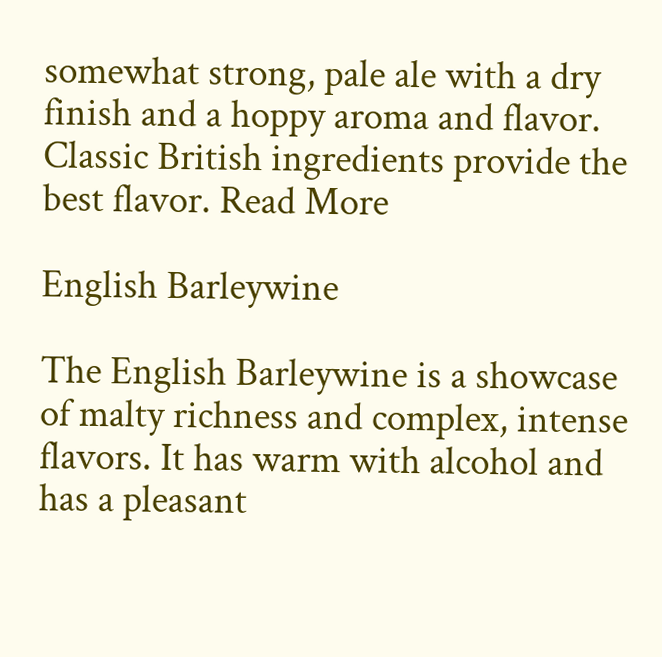somewhat strong, pale ale with a dry finish and a hoppy aroma and flavor. Classic British ingredients provide the best flavor. Read More

English Barleywine

The English Barleywine is a showcase of malty richness and complex, intense flavors. It has warm with alcohol and has a pleasant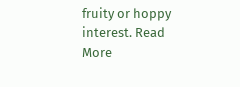fruity or hoppy interest. Read More